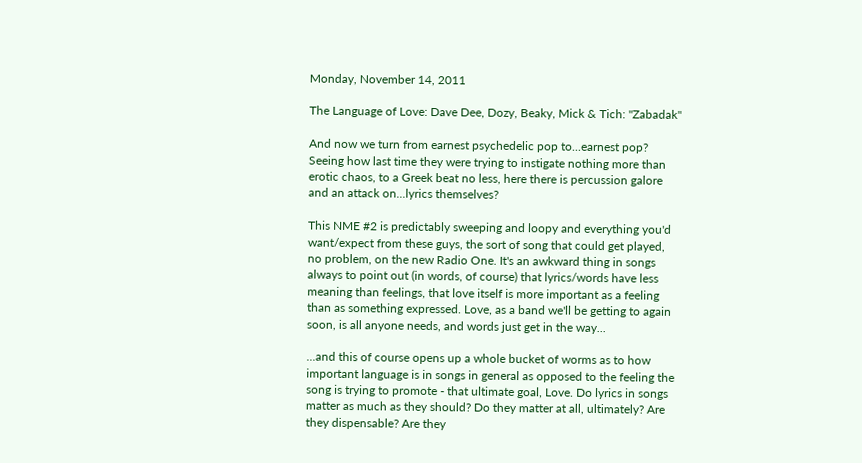Monday, November 14, 2011

The Language of Love: Dave Dee, Dozy, Beaky, Mick & Tich: "Zabadak"

And now we turn from earnest psychedelic pop to...earnest pop? Seeing how last time they were trying to instigate nothing more than erotic chaos, to a Greek beat no less, here there is percussion galore and an attack on...lyrics themselves?

This NME #2 is predictably sweeping and loopy and everything you'd want/expect from these guys, the sort of song that could get played, no problem, on the new Radio One. It's an awkward thing in songs always to point out (in words, of course) that lyrics/words have less meaning than feelings, that love itself is more important as a feeling than as something expressed. Love, as a band we'll be getting to again soon, is all anyone needs, and words just get in the way...

...and this of course opens up a whole bucket of worms as to how important language is in songs in general as opposed to the feeling the song is trying to promote - that ultimate goal, Love. Do lyrics in songs matter as much as they should? Do they matter at all, ultimately? Are they dispensable? Are they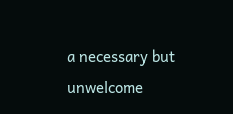a necessary but unwelcome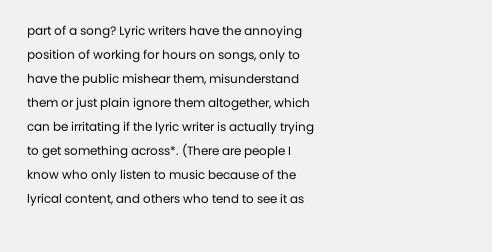part of a song? Lyric writers have the annoying position of working for hours on songs, only to have the public mishear them, misunderstand them or just plain ignore them altogether, which can be irritating if the lyric writer is actually trying to get something across*. (There are people I know who only listen to music because of the lyrical content, and others who tend to see it as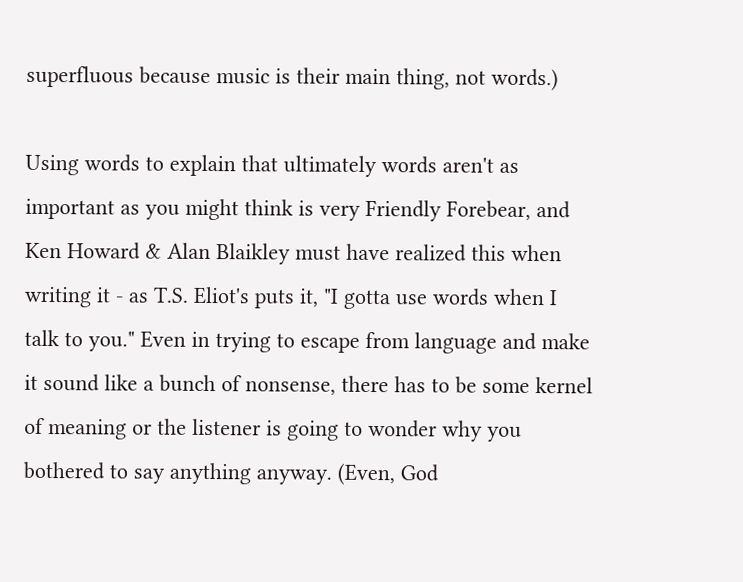superfluous because music is their main thing, not words.)

Using words to explain that ultimately words aren't as important as you might think is very Friendly Forebear, and Ken Howard & Alan Blaikley must have realized this when writing it - as T.S. Eliot's puts it, "I gotta use words when I talk to you." Even in trying to escape from language and make it sound like a bunch of nonsense, there has to be some kernel of meaning or the listener is going to wonder why you bothered to say anything anyway. (Even, God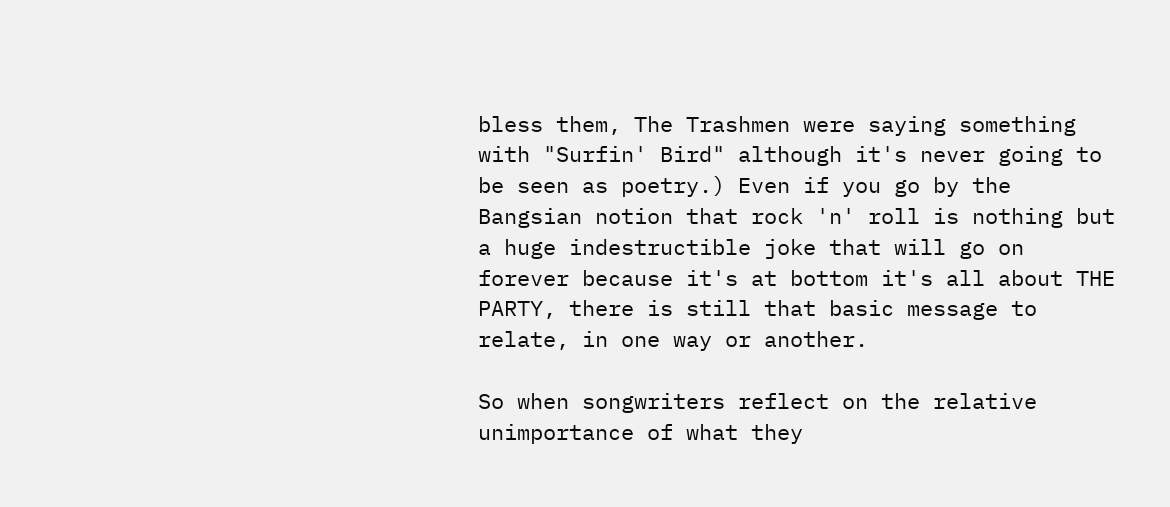bless them, The Trashmen were saying something with "Surfin' Bird" although it's never going to be seen as poetry.) Even if you go by the Bangsian notion that rock 'n' roll is nothing but a huge indestructible joke that will go on forever because it's at bottom it's all about THE PARTY, there is still that basic message to relate, in one way or another.

So when songwriters reflect on the relative unimportance of what they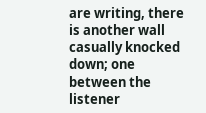are writing, there is another wall casually knocked down; one between the listener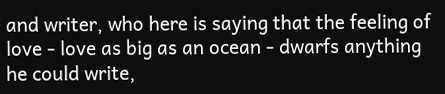and writer, who here is saying that the feeling of love - love as big as an ocean - dwarfs anything he could write,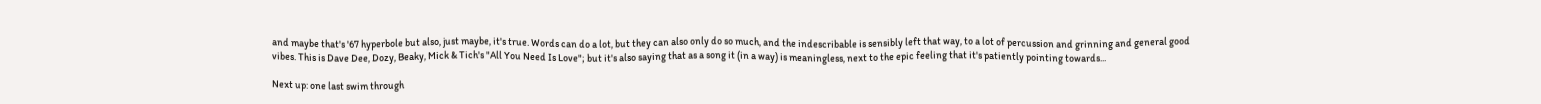and maybe that's '67 hyperbole but also, just maybe, it's true. Words can do a lot, but they can also only do so much, and the indescribable is sensibly left that way, to a lot of percussion and grinning and general good vibes. This is Dave Dee, Dozy, Beaky, Mick & Tich's "All You Need Is Love"; but it's also saying that as a song it (in a way) is meaningless, next to the epic feeling that it's patiently pointing towards...

Next up: one last swim through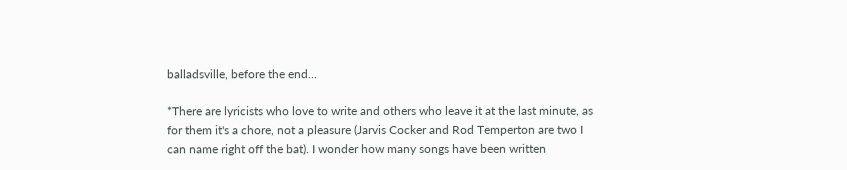balladsville, before the end...

*There are lyricists who love to write and others who leave it at the last minute, as for them it's a chore, not a pleasure (Jarvis Cocker and Rod Temperton are two I can name right off the bat). I wonder how many songs have been written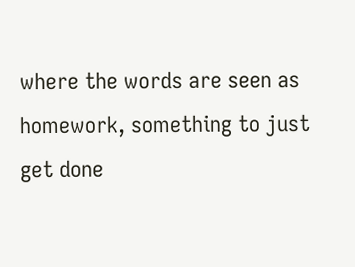where the words are seen as homework, something to just get done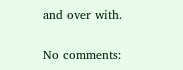and over with.

No comments: